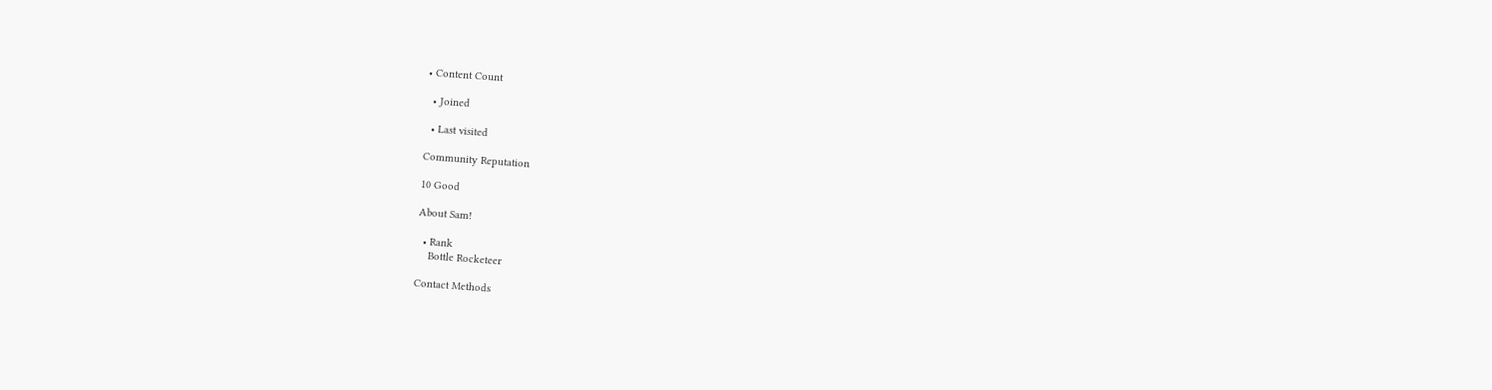• Content Count

  • Joined

  • Last visited

Community Reputation

10 Good

About Sam!

  • Rank
    Bottle Rocketeer

Contact Methods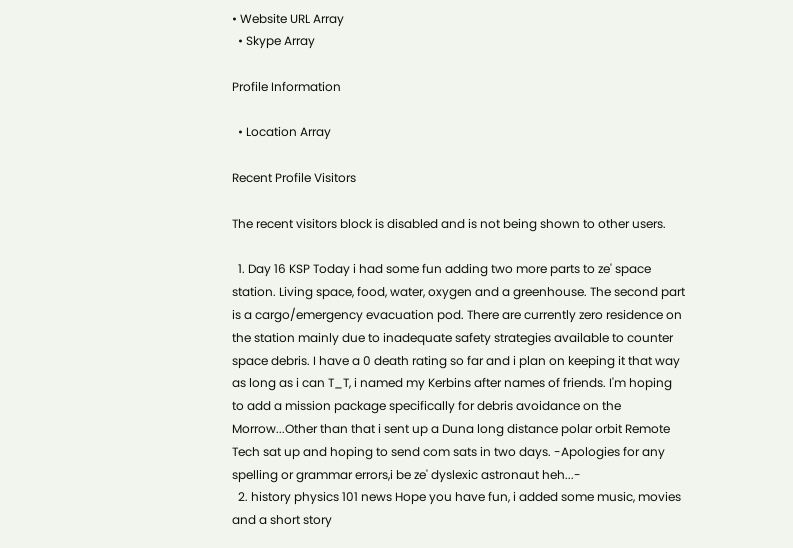• Website URL Array
  • Skype Array

Profile Information

  • Location Array

Recent Profile Visitors

The recent visitors block is disabled and is not being shown to other users.

  1. Day 16 KSP Today i had some fun adding two more parts to ze' space station. Living space, food, water, oxygen and a greenhouse. The second part is a cargo/emergency evacuation pod. There are currently zero residence on the station mainly due to inadequate safety strategies available to counter space debris. I have a 0 death rating so far and i plan on keeping it that way as long as i can T_T, i named my Kerbins after names of friends. I'm hoping to add a mission package specifically for debris avoidance on the Morrow...Other than that i sent up a Duna long distance polar orbit Remote Tech sat up and hoping to send com sats in two days. -Apologies for any spelling or grammar errors,i be ze' dyslexic astronaut heh...-
  2. history physics 101 news Hope you have fun, i added some music, movies and a short story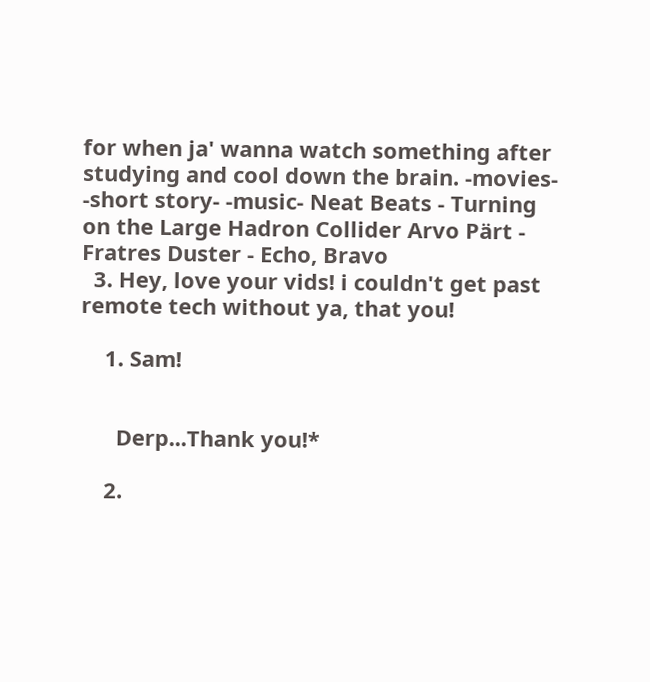for when ja' wanna watch something after studying and cool down the brain. -movies- -short story- -music- Neat Beats - Turning on the Large Hadron Collider Arvo Pärt - Fratres Duster - Echo, Bravo
  3. Hey, love your vids! i couldn't get past remote tech without ya, that you!

    1. Sam!


      Derp...Thank you!*

    2.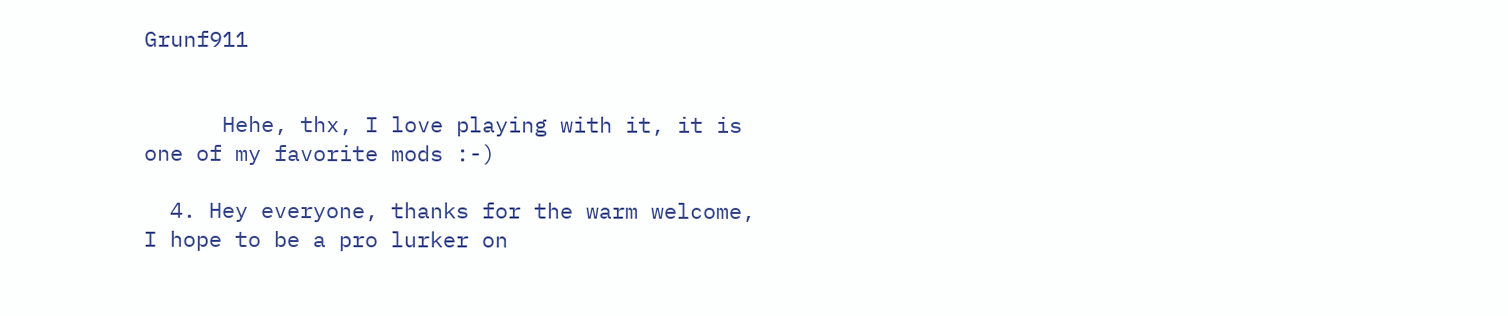Grunf911


      Hehe, thx, I love playing with it, it is one of my favorite mods :-)

  4. Hey everyone, thanks for the warm welcome, I hope to be a pro lurker on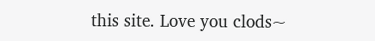this site. Love you clods~